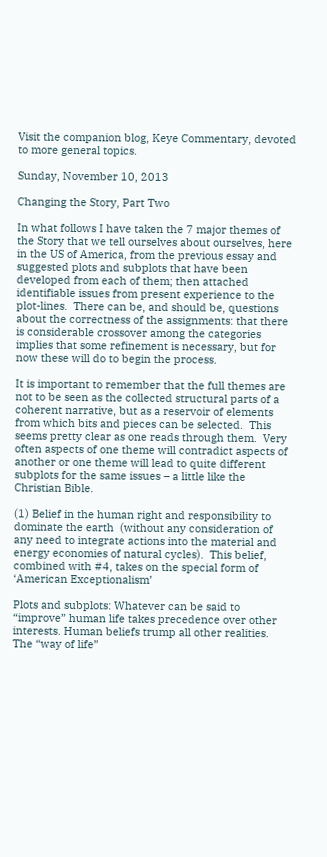Visit the companion blog, Keye Commentary, devoted to more general topics.

Sunday, November 10, 2013

Changing the Story, Part Two

In what follows I have taken the 7 major themes of the Story that we tell ourselves about ourselves, here in the US of America, from the previous essay and suggested plots and subplots that have been developed from each of them; then attached identifiable issues from present experience to the plot-lines.  There can be, and should be, questions about the correctness of the assignments: that there is considerable crossover among the categories implies that some refinement is necessary, but for now these will do to begin the process.

It is important to remember that the full themes are not to be seen as the collected structural parts of a coherent narrative, but as a reservoir of elements from which bits and pieces can be selected.  This seems pretty clear as one reads through them.  Very often aspects of one theme will contradict aspects of another or one theme will lead to quite different subplots for the same issues – a little like the Christian Bible.

(1) Belief in the human right and responsibility to dominate the earth  (without any consideration of any need to integrate actions into the material and energy economies of natural cycles).  This belief, combined with #4, takes on the special form of ‘American Exceptionalism’

Plots and subplots: Whatever can be said to “improve” human life takes precedence over other interests. Human beliefs trump all other realities.  The “way of life”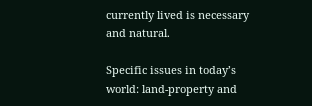currently lived is necessary and natural.

Specific issues in today’s world: land-property and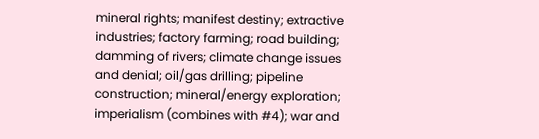mineral rights; manifest destiny; extractive industries; factory farming; road building; damming of rivers; climate change issues and denial; oil/gas drilling; pipeline construction; mineral/energy exploration; imperialism (combines with #4); war and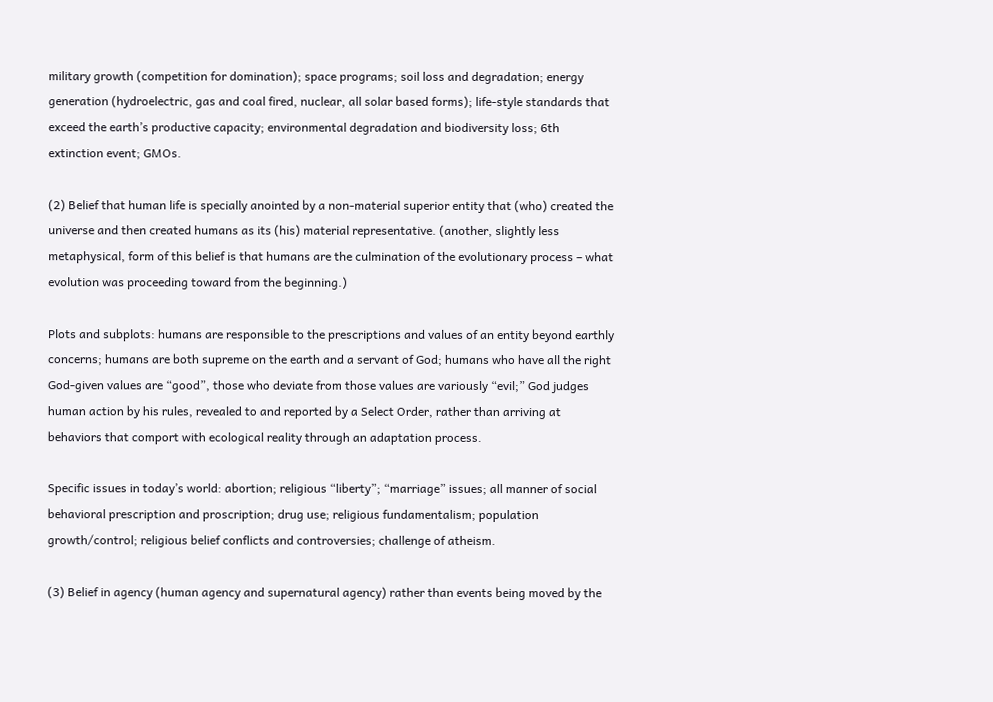military growth (competition for domination); space programs; soil loss and degradation; energy generation (hydroelectric, gas and coal fired, nuclear, all solar based forms); life-style standards that exceed the earth’s productive capacity; environmental degradation and biodiversity loss; 6th extinction event; GMOs.

(2) Belief that human life is specially anointed by a non-material superior entity that (who) created the universe and then created humans as its (his) material representative. (another, slightly less metaphysical, form of this belief is that humans are the culmination of the evolutionary process – what evolution was proceeding toward from the beginning.)

Plots and subplots: humans are responsible to the prescriptions and values of an entity beyond earthly concerns; humans are both supreme on the earth and a servant of God; humans who have all the right God-given values are “good”, those who deviate from those values are variously “evil;” God judges human action by his rules, revealed to and reported by a Select Order, rather than arriving at behaviors that comport with ecological reality through an adaptation process.

Specific issues in today’s world: abortion; religious “liberty”; “marriage” issues; all manner of social behavioral prescription and proscription; drug use; religious fundamentalism; population growth/control; religious belief conflicts and controversies; challenge of atheism.

(3) Belief in agency (human agency and supernatural agency) rather than events being moved by the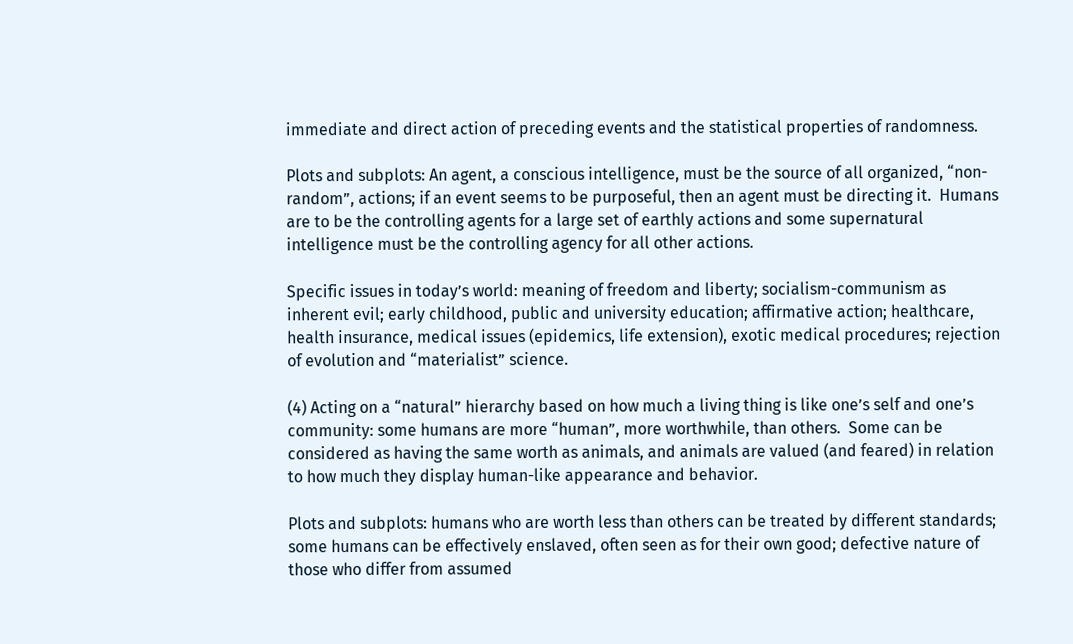immediate and direct action of preceding events and the statistical properties of randomness.

Plots and subplots: An agent, a conscious intelligence, must be the source of all organized, “non-random”, actions; if an event seems to be purposeful, then an agent must be directing it.  Humans are to be the controlling agents for a large set of earthly actions and some supernatural intelligence must be the controlling agency for all other actions.

Specific issues in today’s world: meaning of freedom and liberty; socialism-communism as inherent evil; early childhood, public and university education; affirmative action; healthcare, health insurance, medical issues (epidemics, life extension), exotic medical procedures; rejection of evolution and “materialist” science.

(4) Acting on a “natural” hierarchy based on how much a living thing is like one’s self and one’s community: some humans are more “human”, more worthwhile, than others.  Some can be considered as having the same worth as animals, and animals are valued (and feared) in relation to how much they display human-like appearance and behavior.

Plots and subplots: humans who are worth less than others can be treated by different standards; some humans can be effectively enslaved, often seen as for their own good; defective nature of those who differ from assumed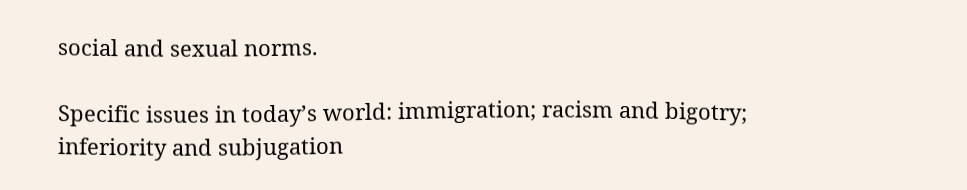social and sexual norms.

Specific issues in today’s world: immigration; racism and bigotry; inferiority and subjugation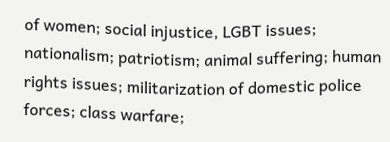of women; social injustice, LGBT issues; nationalism; patriotism; animal suffering; human rights issues; militarization of domestic police forces; class warfare;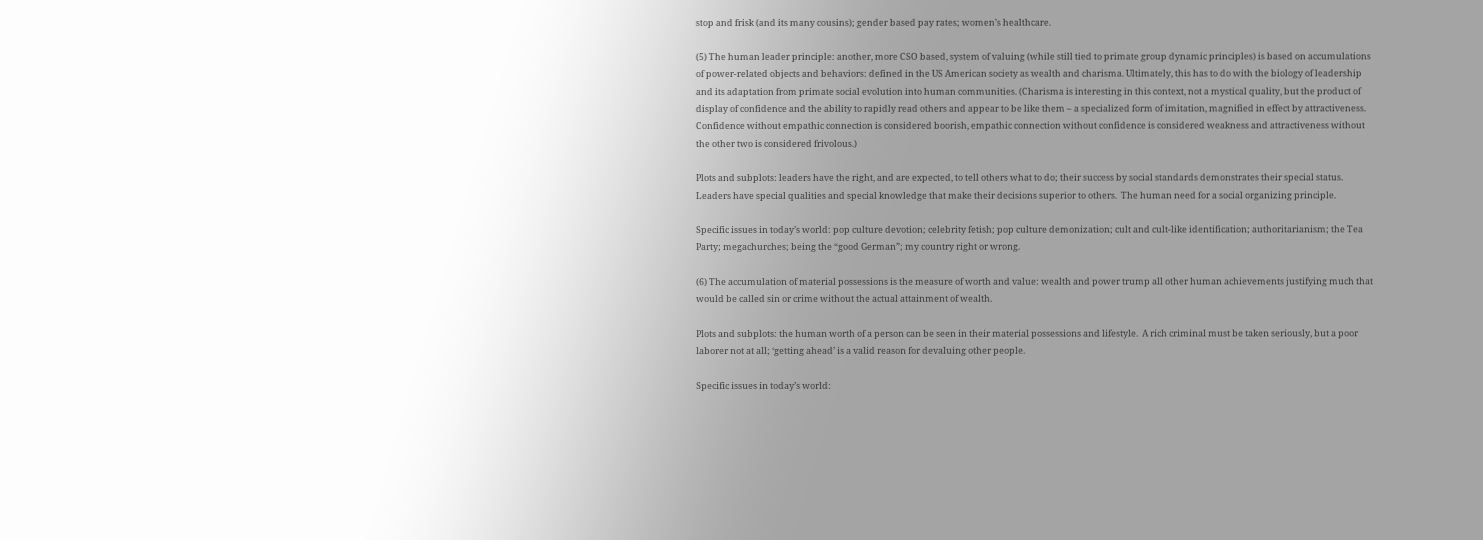stop and frisk (and its many cousins); gender based pay rates; women’s healthcare.

(5) The human leader principle: another, more CSO based, system of valuing (while still tied to primate group dynamic principles) is based on accumulations of power-related objects and behaviors: defined in the US American society as wealth and charisma. Ultimately, this has to do with the biology of leadership and its adaptation from primate social evolution into human communities. (Charisma is interesting in this context, not a mystical quality, but the product of display of confidence and the ability to rapidly read others and appear to be like them – a specialized form of imitation, magnified in effect by attractiveness. Confidence without empathic connection is considered boorish, empathic connection without confidence is considered weakness and attractiveness without the other two is considered frivolous.)

Plots and subplots: leaders have the right, and are expected, to tell others what to do; their success by social standards demonstrates their special status.  Leaders have special qualities and special knowledge that make their decisions superior to others.  The human need for a social organizing principle.

Specific issues in today’s world: pop culture devotion; celebrity fetish; pop culture demonization; cult and cult-like identification; authoritarianism; the Tea Party; megachurches; being the “good German”; my country right or wrong.

(6) The accumulation of material possessions is the measure of worth and value: wealth and power trump all other human achievements justifying much that would be called sin or crime without the actual attainment of wealth.

Plots and subplots: the human worth of a person can be seen in their material possessions and lifestyle.  A rich criminal must be taken seriously, but a poor laborer not at all; ‘getting ahead’ is a valid reason for devaluing other people.

Specific issues in today’s world: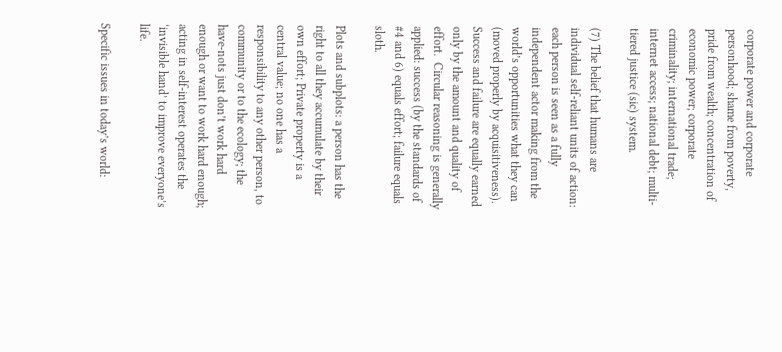corporate power and corporate personhood; shame from poverty, pride from wealth; concentration of economic power; corporate criminality; international trade; internet access; national debt; multi-tiered justice (sic) system.

(7) The belief that humans are individual self-reliant units of action: each person is seen as a fully independent actor making from the world’s opportunities what they can (moved properly by acquisitiveness).  Success and failure are equally earned only by the amount and quality of effort.  Circular reasoning is generally applied: success (by the standards of #4 and 6) equals effort; failure equals sloth.

Plots and subplots: a person has the right to all they accumulate by their own effort; Private property is a central value; no one has a responsibility to any other person, to community or to the ecology; the have-nots just don’t work hard enough or want to work hard enough; acting in self-interest operates the ‘invisible hand’ to improve everyone’s life.

Specific issues in today’s world: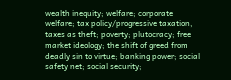wealth inequity; welfare; corporate welfare; tax policy/progressive taxation, taxes as theft; poverty; plutocracy; free market ideology; the shift of greed from deadly sin to virtue; banking power; social safety net; social security;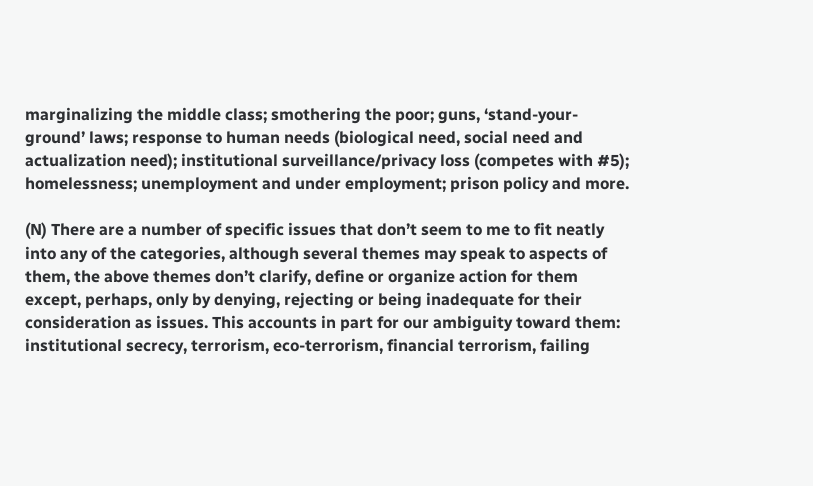marginalizing the middle class; smothering the poor; guns, ‘stand-your-ground’ laws; response to human needs (biological need, social need and actualization need); institutional surveillance/privacy loss (competes with #5); homelessness; unemployment and under employment; prison policy and more.

(N) There are a number of specific issues that don’t seem to me to fit neatly into any of the categories, although several themes may speak to aspects of them, the above themes don’t clarify, define or organize action for them except, perhaps, only by denying, rejecting or being inadequate for their consideration as issues. This accounts in part for our ambiguity toward them: institutional secrecy, terrorism, eco-terrorism, financial terrorism, failing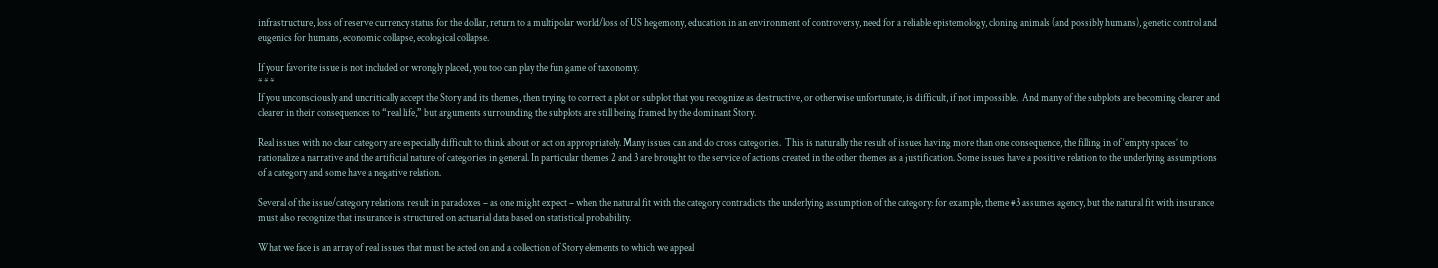infrastructure, loss of reserve currency status for the dollar, return to a multipolar world/loss of US hegemony, education in an environment of controversy, need for a reliable epistemology, cloning animals (and possibly humans), genetic control and eugenics for humans, economic collapse, ecological collapse.

If your favorite issue is not included or wrongly placed, you too can play the fun game of taxonomy.
* * *
If you unconsciously and uncritically accept the Story and its themes, then trying to correct a plot or subplot that you recognize as destructive, or otherwise unfortunate, is difficult, if not impossible.  And many of the subplots are becoming clearer and clearer in their consequences to “real life,” but arguments surrounding the subplots are still being framed by the dominant Story.

Real issues with no clear category are especially difficult to think about or act on appropriately. Many issues can and do cross categories.  This is naturally the result of issues having more than one consequence, the filling in of ‘empty spaces’ to rationalize a narrative and the artificial nature of categories in general. In particular themes 2 and 3 are brought to the service of actions created in the other themes as a justification. Some issues have a positive relation to the underlying assumptions of a category and some have a negative relation.

Several of the issue/category relations result in paradoxes – as one might expect – when the natural fit with the category contradicts the underlying assumption of the category: for example, theme #3 assumes agency, but the natural fit with insurance must also recognize that insurance is structured on actuarial data based on statistical probability.

What we face is an array of real issues that must be acted on and a collection of Story elements to which we appeal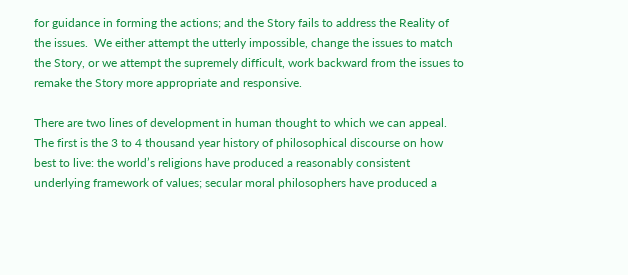for guidance in forming the actions; and the Story fails to address the Reality of the issues.  We either attempt the utterly impossible, change the issues to match the Story, or we attempt the supremely difficult, work backward from the issues to remake the Story more appropriate and responsive.

There are two lines of development in human thought to which we can appeal.  The first is the 3 to 4 thousand year history of philosophical discourse on how best to live: the world’s religions have produced a reasonably consistent underlying framework of values; secular moral philosophers have produced a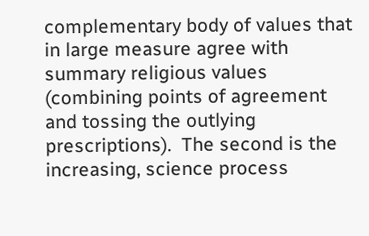complementary body of values that in large measure agree with summary religious values (combining points of agreement and tossing the outlying prescriptions).  The second is the increasing, science process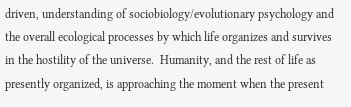driven, understanding of sociobiology/evolutionary psychology and the overall ecological processes by which life organizes and survives in the hostility of the universe.  Humanity, and the rest of life as presently organized, is approaching the moment when the present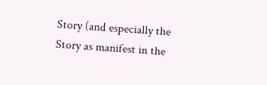Story (and especially the Story as manifest in the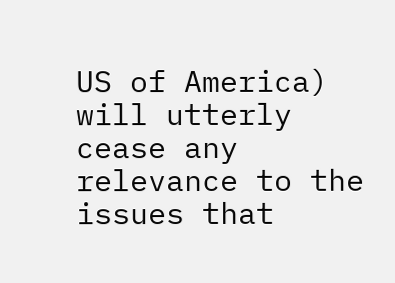US of America) will utterly cease any relevance to the issues that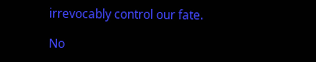irrevocably control our fate.

No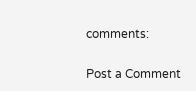comments:

Post a Comment